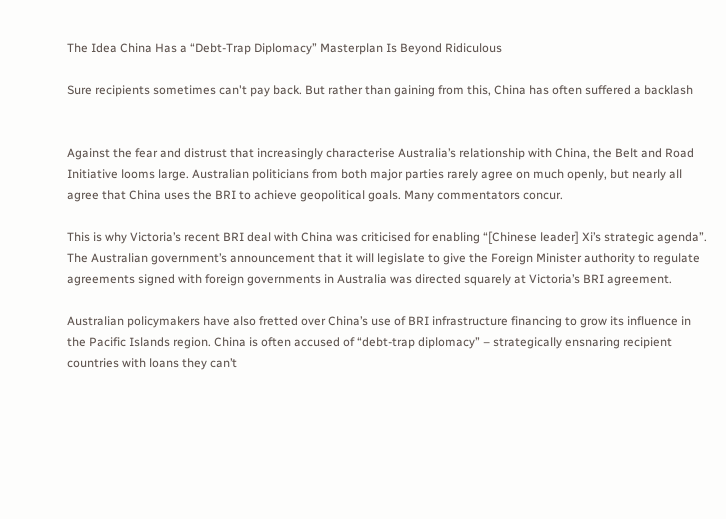The Idea China Has a “Debt-Trap Diplomacy” Masterplan Is Beyond Ridiculous

Sure recipients sometimes can't pay back. But rather than gaining from this, China has often suffered a backlash


Against the fear and distrust that increasingly characterise Australia’s relationship with China, the Belt and Road Initiative looms large. Australian politicians from both major parties rarely agree on much openly, but nearly all agree that China uses the BRI to achieve geopolitical goals. Many commentators concur.

This is why Victoria’s recent BRI deal with China was criticised for enabling “[Chinese leader] Xi’s strategic agenda”. The Australian government’s announcement that it will legislate to give the Foreign Minister authority to regulate agreements signed with foreign governments in Australia was directed squarely at Victoria’s BRI agreement.

Australian policymakers have also fretted over China’s use of BRI infrastructure financing to grow its influence in the Pacific Islands region. China is often accused of “debt-trap diplomacy” – strategically ensnaring recipient countries with loans they can’t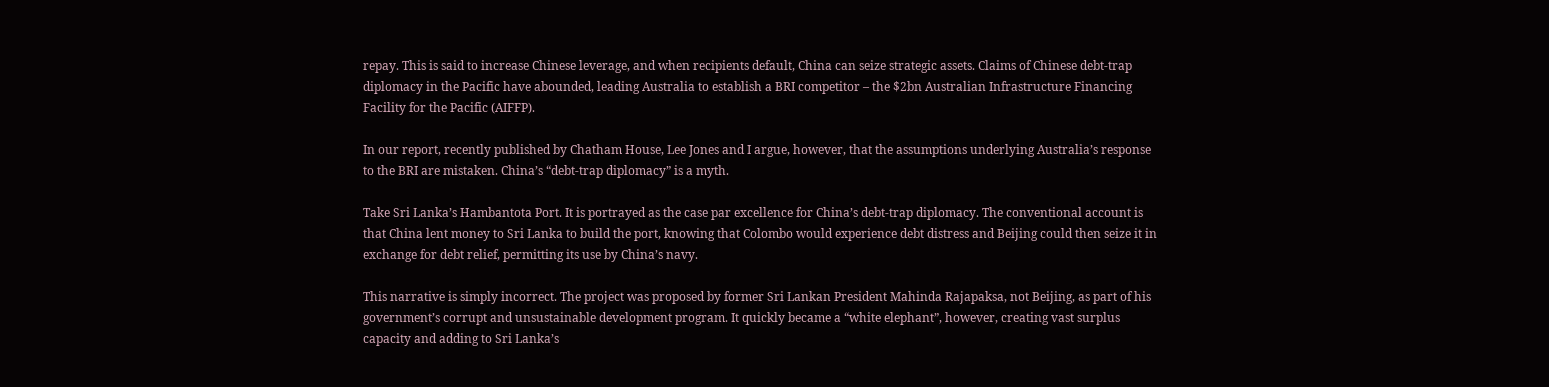repay. This is said to increase Chinese leverage, and when recipients default, China can seize strategic assets. Claims of Chinese debt-trap diplomacy in the Pacific have abounded, leading Australia to establish a BRI competitor – the $2bn Australian Infrastructure Financing Facility for the Pacific (AIFFP).

In our report, recently published by Chatham House, Lee Jones and I argue, however, that the assumptions underlying Australia’s response to the BRI are mistaken. China’s “debt-trap diplomacy” is a myth.

Take Sri Lanka’s Hambantota Port. It is portrayed as the case par excellence for China’s debt-trap diplomacy. The conventional account is that China lent money to Sri Lanka to build the port, knowing that Colombo would experience debt distress and Beijing could then seize it in exchange for debt relief, permitting its use by China’s navy.

This narrative is simply incorrect. The project was proposed by former Sri Lankan President Mahinda Rajapaksa, not Beijing, as part of his government’s corrupt and unsustainable development program. It quickly became a “white elephant”, however, creating vast surplus capacity and adding to Sri Lanka’s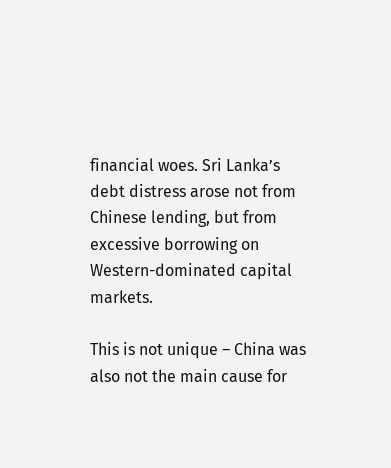financial woes. Sri Lanka’s debt distress arose not from Chinese lending, but from excessive borrowing on Western-dominated capital markets.

This is not unique – China was also not the main cause for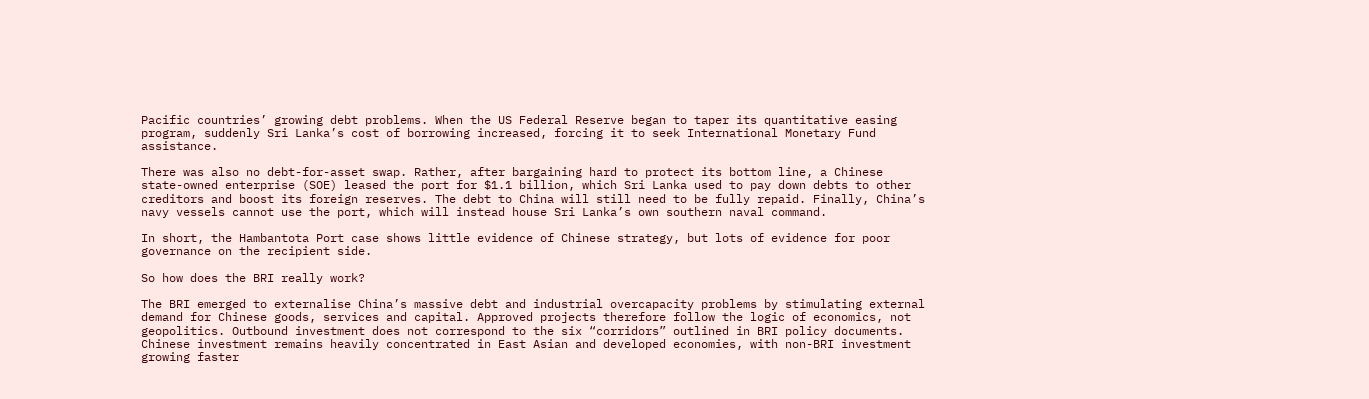Pacific countries’ growing debt problems. When the US Federal Reserve began to taper its quantitative easing program, suddenly Sri Lanka’s cost of borrowing increased, forcing it to seek International Monetary Fund assistance.

There was also no debt-for-asset swap. Rather, after bargaining hard to protect its bottom line, a Chinese state-owned enterprise (SOE) leased the port for $1.1 billion, which Sri Lanka used to pay down debts to other creditors and boost its foreign reserves. The debt to China will still need to be fully repaid. Finally, China’s navy vessels cannot use the port, which will instead house Sri Lanka’s own southern naval command.

In short, the Hambantota Port case shows little evidence of Chinese strategy, but lots of evidence for poor governance on the recipient side.

So how does the BRI really work?

The BRI emerged to externalise China’s massive debt and industrial overcapacity problems by stimulating external demand for Chinese goods, services and capital. Approved projects therefore follow the logic of economics, not geopolitics. Outbound investment does not correspond to the six “corridors” outlined in BRI policy documents. Chinese investment remains heavily concentrated in East Asian and developed economies, with non-BRI investment growing faster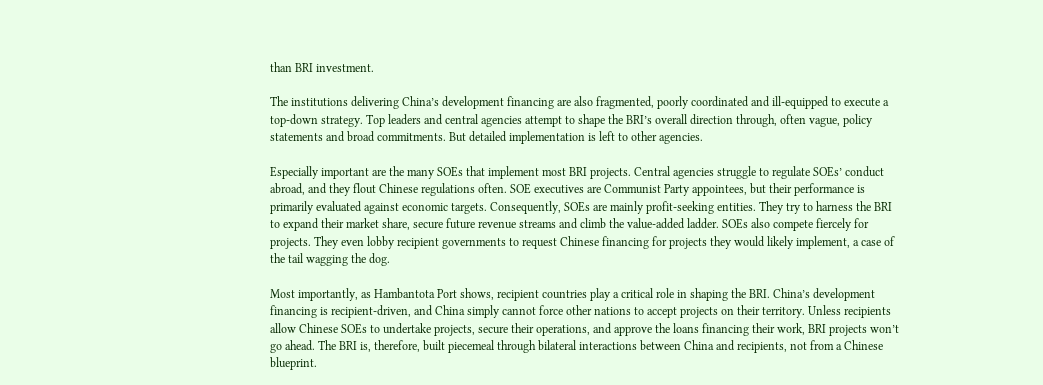than BRI investment.

The institutions delivering China’s development financing are also fragmented, poorly coordinated and ill-equipped to execute a top-down strategy. Top leaders and central agencies attempt to shape the BRI’s overall direction through, often vague, policy statements and broad commitments. But detailed implementation is left to other agencies.

Especially important are the many SOEs that implement most BRI projects. Central agencies struggle to regulate SOEs’ conduct abroad, and they flout Chinese regulations often. SOE executives are Communist Party appointees, but their performance is primarily evaluated against economic targets. Consequently, SOEs are mainly profit-seeking entities. They try to harness the BRI to expand their market share, secure future revenue streams and climb the value-added ladder. SOEs also compete fiercely for projects. They even lobby recipient governments to request Chinese financing for projects they would likely implement, a case of the tail wagging the dog.

Most importantly, as Hambantota Port shows, recipient countries play a critical role in shaping the BRI. China’s development financing is recipient-driven, and China simply cannot force other nations to accept projects on their territory. Unless recipients allow Chinese SOEs to undertake projects, secure their operations, and approve the loans financing their work, BRI projects won’t go ahead. The BRI is, therefore, built piecemeal through bilateral interactions between China and recipients, not from a Chinese blueprint.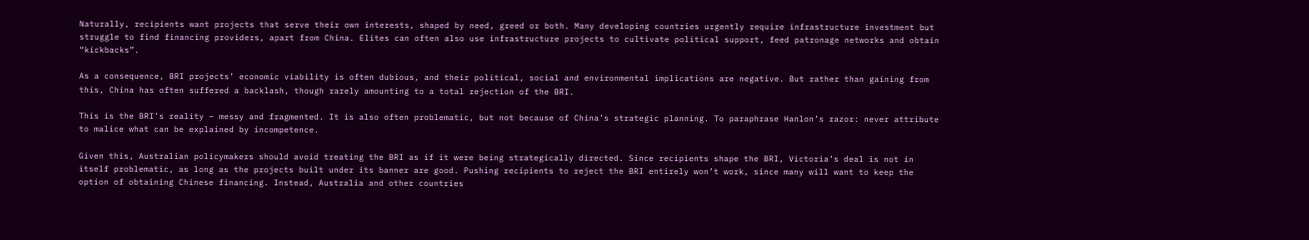Naturally, recipients want projects that serve their own interests, shaped by need, greed or both. Many developing countries urgently require infrastructure investment but struggle to find financing providers, apart from China. Elites can often also use infrastructure projects to cultivate political support, feed patronage networks and obtain “kickbacks”.

As a consequence, BRI projects’ economic viability is often dubious, and their political, social and environmental implications are negative. But rather than gaining from this, China has often suffered a backlash, though rarely amounting to a total rejection of the BRI.

This is the BRI’s reality – messy and fragmented. It is also often problematic, but not because of China’s strategic planning. To paraphrase Hanlon’s razor: never attribute to malice what can be explained by incompetence.

Given this, Australian policymakers should avoid treating the BRI as if it were being strategically directed. Since recipients shape the BRI, Victoria’s deal is not in itself problematic, as long as the projects built under its banner are good. Pushing recipients to reject the BRI entirely won’t work, since many will want to keep the option of obtaining Chinese financing. Instead, Australia and other countries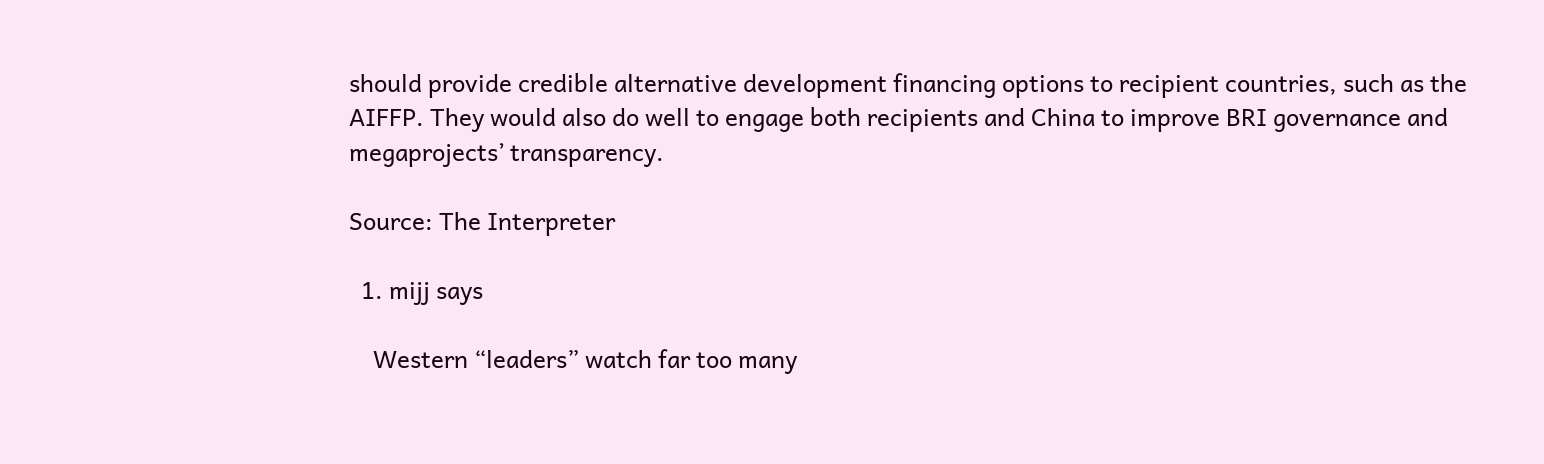should provide credible alternative development financing options to recipient countries, such as the AIFFP. They would also do well to engage both recipients and China to improve BRI governance and megaprojects’ transparency.

Source: The Interpreter

  1. mijj says

    Western “leaders” watch far too many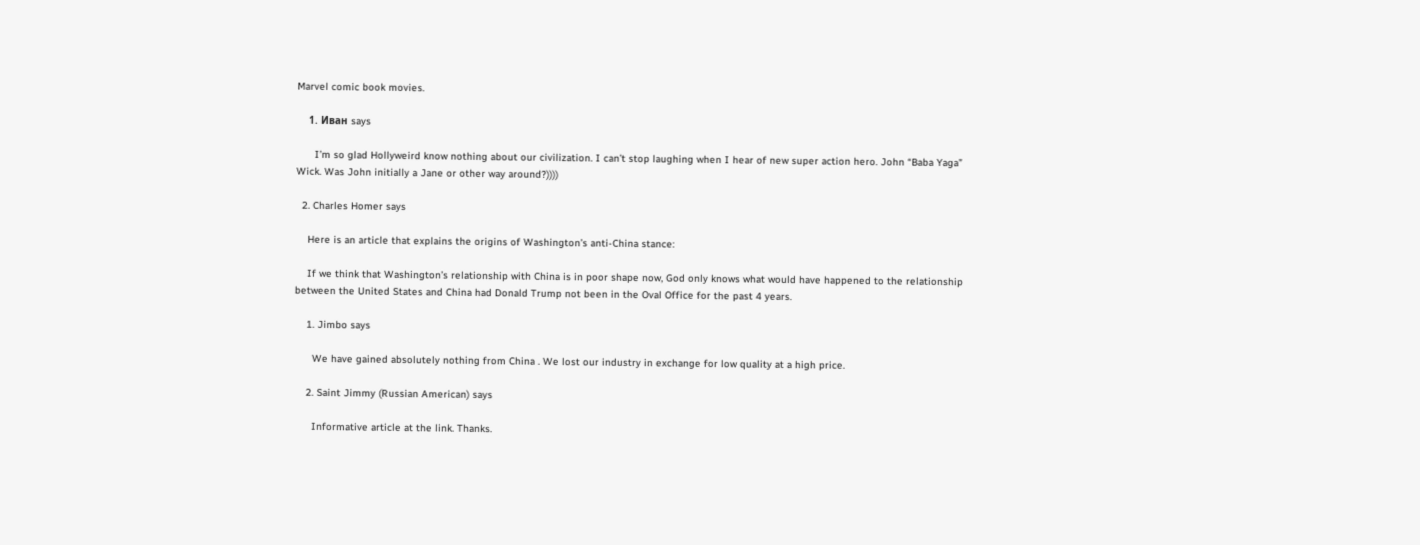Marvel comic book movies.

    1. Иван says

      I’m so glad Hollyweird know nothing about our civilization. I can’t stop laughing when I hear of new super action hero. John “Baba Yaga” Wick. Was John initially a Jane or other way around?))))

  2. Charles Homer says

    Here is an article that explains the origins of Washington’s anti-China stance:

    If we think that Washington’s relationship with China is in poor shape now, God only knows what would have happened to the relationship between the United States and China had Donald Trump not been in the Oval Office for the past 4 years.

    1. Jimbo says

      We have gained absolutely nothing from China . We lost our industry in exchange for low quality at a high price.

    2. Saint Jimmy (Russian American) says

      Informative article at the link. Thanks.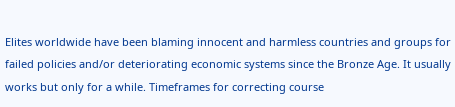Elites worldwide have been blaming innocent and harmless countries and groups for failed policies and/or deteriorating economic systems since the Bronze Age. It usually works but only for a while. Timeframes for correcting course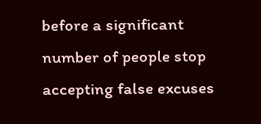before a significant number of people stop accepting false excuses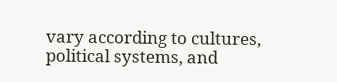vary according to cultures, political systems, and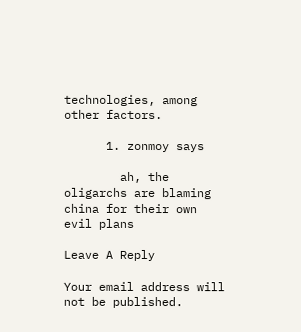technologies, among other factors.

      1. zonmoy says

        ah, the oligarchs are blaming china for their own evil plans

Leave A Reply

Your email address will not be published.